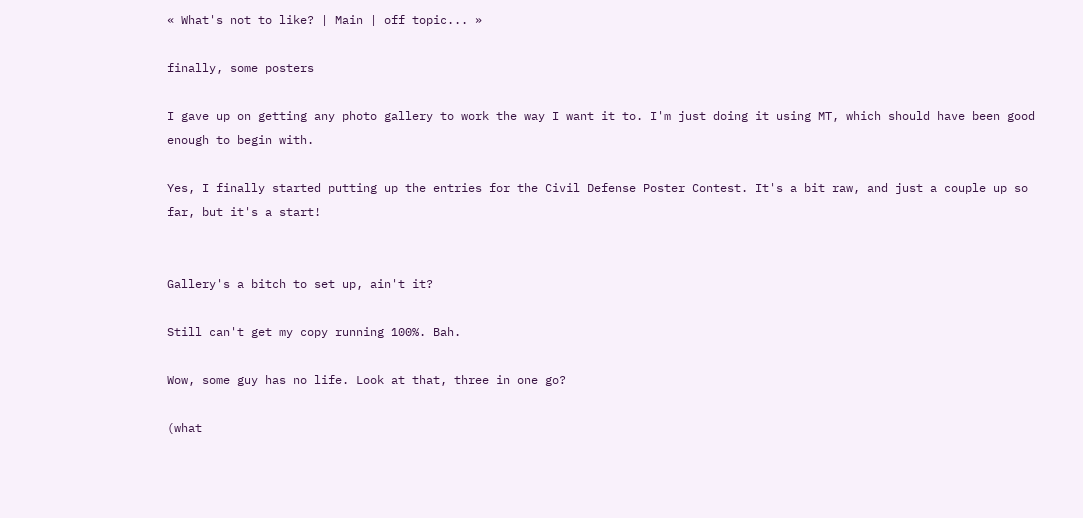« What's not to like? | Main | off topic... »

finally, some posters

I gave up on getting any photo gallery to work the way I want it to. I'm just doing it using MT, which should have been good enough to begin with.

Yes, I finally started putting up the entries for the Civil Defense Poster Contest. It's a bit raw, and just a couple up so far, but it's a start!


Gallery's a bitch to set up, ain't it?

Still can't get my copy running 100%. Bah.

Wow, some guy has no life. Look at that, three in one go?

(what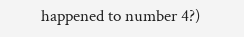happened to number 4?)